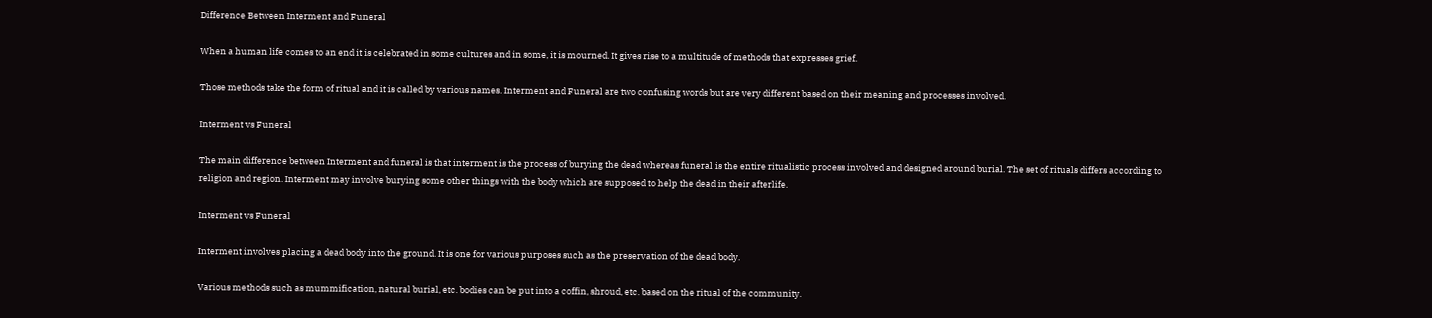Difference Between Interment and Funeral

When a human life comes to an end it is celebrated in some cultures and in some, it is mourned. It gives rise to a multitude of methods that expresses grief.

Those methods take the form of ritual and it is called by various names. Interment and Funeral are two confusing words but are very different based on their meaning and processes involved.

Interment vs Funeral

The main difference between Interment and funeral is that interment is the process of burying the dead whereas funeral is the entire ritualistic process involved and designed around burial. The set of rituals differs according to religion and region. Interment may involve burying some other things with the body which are supposed to help the dead in their afterlife.

Interment vs Funeral

Interment involves placing a dead body into the ground. It is one for various purposes such as the preservation of the dead body.

Various methods such as mummification, natural burial, etc. bodies can be put into a coffin, shroud, etc. based on the ritual of the community.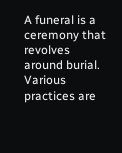A funeral is a ceremony that revolves around burial. Various practices are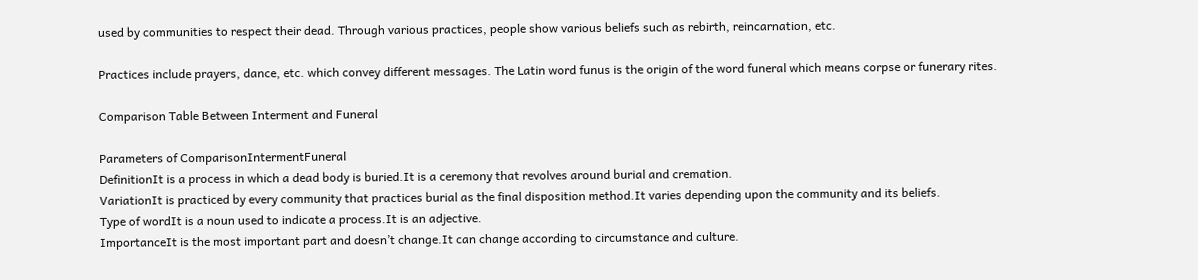used by communities to respect their dead. Through various practices, people show various beliefs such as rebirth, reincarnation, etc.

Practices include prayers, dance, etc. which convey different messages. The Latin word funus is the origin of the word funeral which means corpse or funerary rites.

Comparison Table Between Interment and Funeral

Parameters of ComparisonIntermentFuneral
DefinitionIt is a process in which a dead body is buried.It is a ceremony that revolves around burial and cremation.
VariationIt is practiced by every community that practices burial as the final disposition method.It varies depending upon the community and its beliefs.
Type of wordIt is a noun used to indicate a process.It is an adjective.
ImportanceIt is the most important part and doesn’t change.It can change according to circumstance and culture.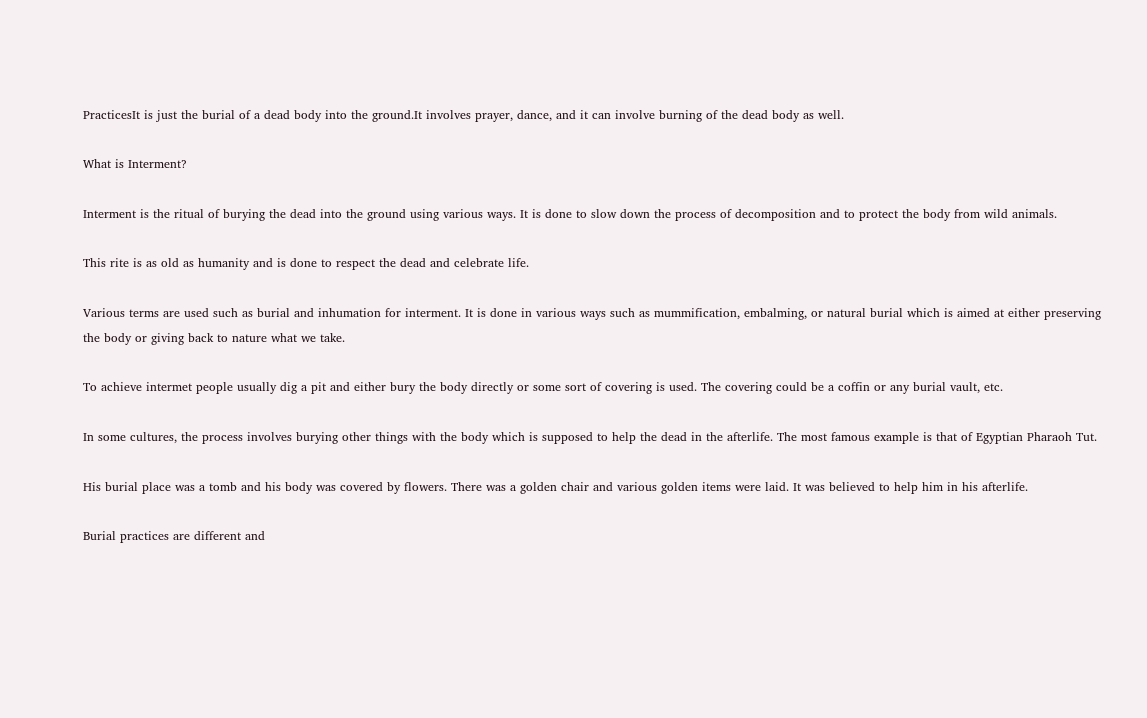PracticesIt is just the burial of a dead body into the ground.It involves prayer, dance, and it can involve burning of the dead body as well.

What is Interment?

Interment is the ritual of burying the dead into the ground using various ways. It is done to slow down the process of decomposition and to protect the body from wild animals.

This rite is as old as humanity and is done to respect the dead and celebrate life.

Various terms are used such as burial and inhumation for interment. It is done in various ways such as mummification, embalming, or natural burial which is aimed at either preserving the body or giving back to nature what we take.

To achieve intermet people usually dig a pit and either bury the body directly or some sort of covering is used. The covering could be a coffin or any burial vault, etc.

In some cultures, the process involves burying other things with the body which is supposed to help the dead in the afterlife. The most famous example is that of Egyptian Pharaoh Tut.

His burial place was a tomb and his body was covered by flowers. There was a golden chair and various golden items were laid. It was believed to help him in his afterlife.

Burial practices are different and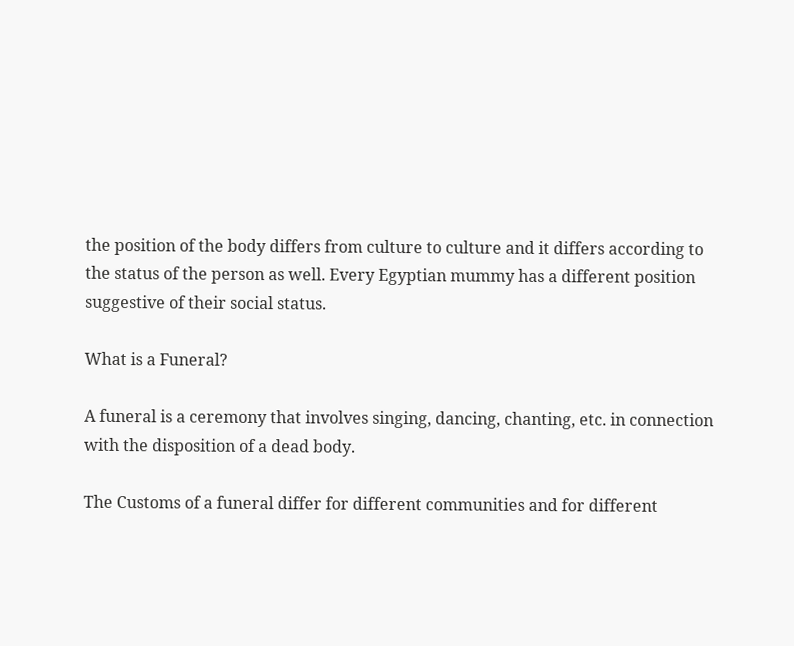the position of the body differs from culture to culture and it differs according to the status of the person as well. Every Egyptian mummy has a different position suggestive of their social status.

What is a Funeral?

A funeral is a ceremony that involves singing, dancing, chanting, etc. in connection with the disposition of a dead body.

The Customs of a funeral differ for different communities and for different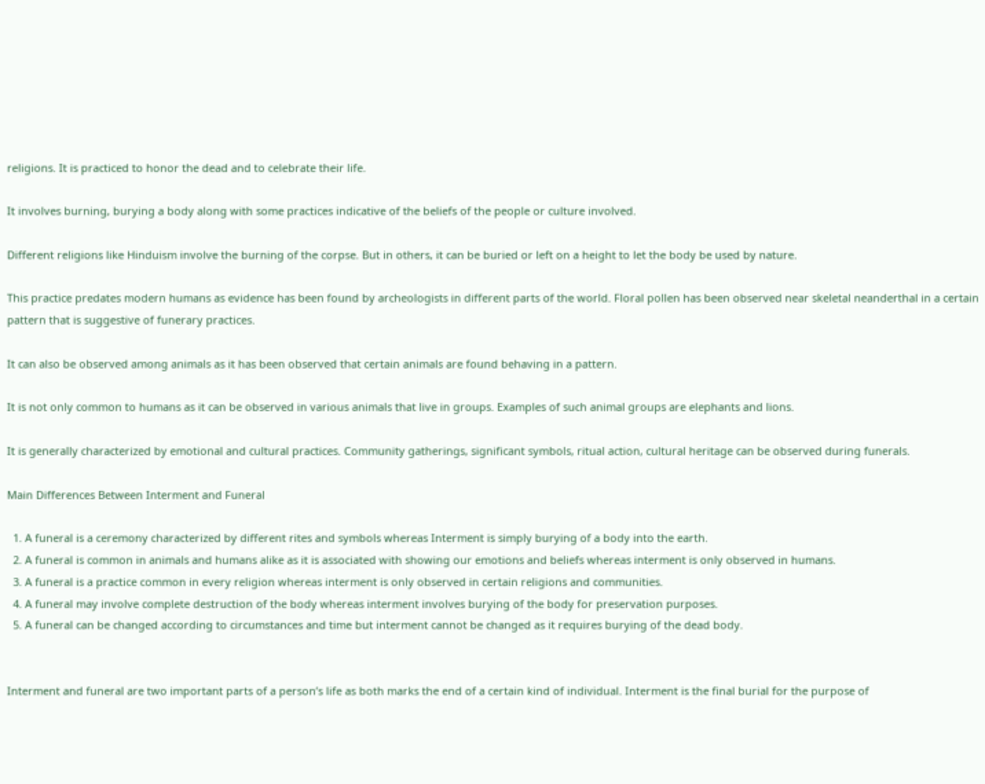religions. It is practiced to honor the dead and to celebrate their life.

It involves burning, burying a body along with some practices indicative of the beliefs of the people or culture involved.

Different religions like Hinduism involve the burning of the corpse. But in others, it can be buried or left on a height to let the body be used by nature.

This practice predates modern humans as evidence has been found by archeologists in different parts of the world. Floral pollen has been observed near skeletal neanderthal in a certain pattern that is suggestive of funerary practices.

It can also be observed among animals as it has been observed that certain animals are found behaving in a pattern.

It is not only common to humans as it can be observed in various animals that live in groups. Examples of such animal groups are elephants and lions.

It is generally characterized by emotional and cultural practices. Community gatherings, significant symbols, ritual action, cultural heritage can be observed during funerals.

Main Differences Between Interment and Funeral

  1. A funeral is a ceremony characterized by different rites and symbols whereas Interment is simply burying of a body into the earth.
  2. A funeral is common in animals and humans alike as it is associated with showing our emotions and beliefs whereas interment is only observed in humans.
  3. A funeral is a practice common in every religion whereas interment is only observed in certain religions and communities.
  4. A funeral may involve complete destruction of the body whereas interment involves burying of the body for preservation purposes.
  5. A funeral can be changed according to circumstances and time but interment cannot be changed as it requires burying of the dead body.


Interment and funeral are two important parts of a person’s life as both marks the end of a certain kind of individual. Interment is the final burial for the purpose of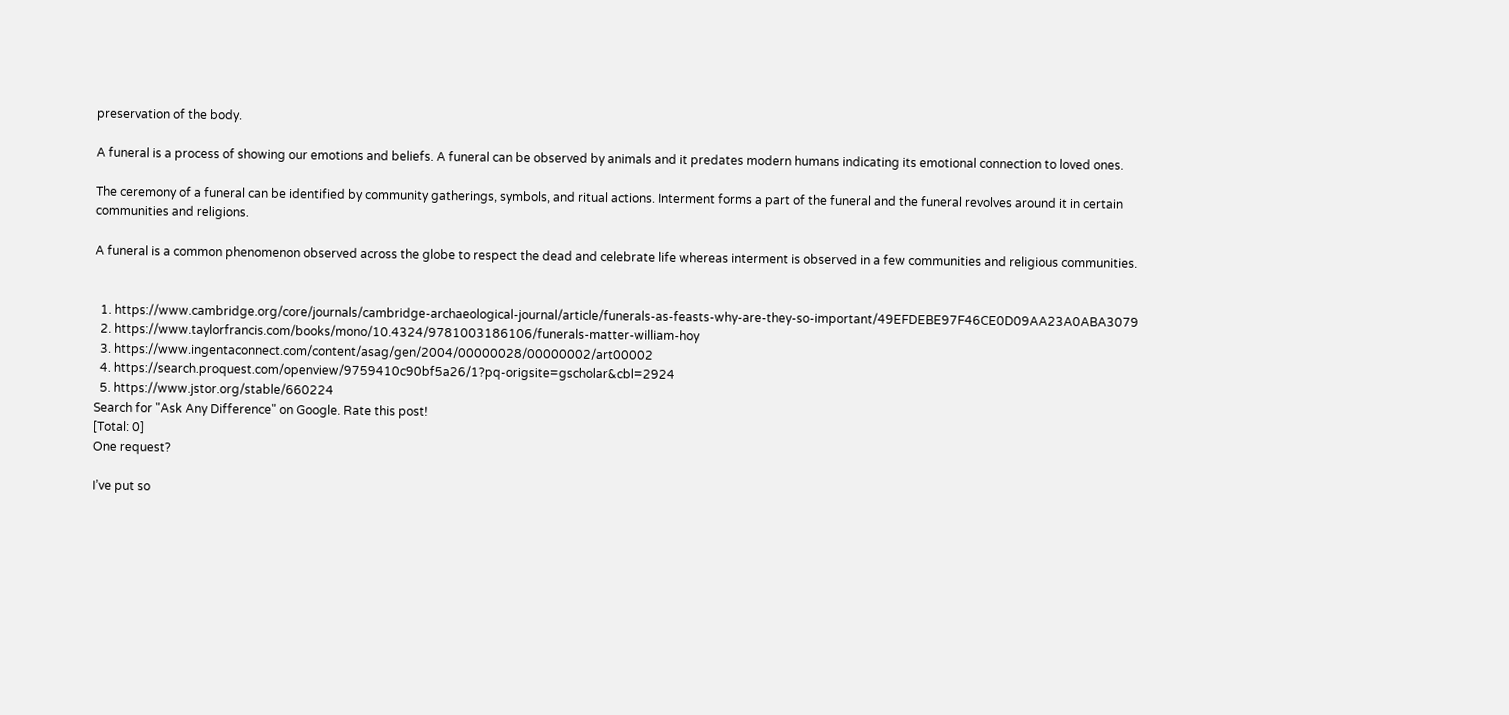preservation of the body.

A funeral is a process of showing our emotions and beliefs. A funeral can be observed by animals and it predates modern humans indicating its emotional connection to loved ones.

The ceremony of a funeral can be identified by community gatherings, symbols, and ritual actions. Interment forms a part of the funeral and the funeral revolves around it in certain communities and religions.

A funeral is a common phenomenon observed across the globe to respect the dead and celebrate life whereas interment is observed in a few communities and religious communities.


  1. https://www.cambridge.org/core/journals/cambridge-archaeological-journal/article/funerals-as-feasts-why-are-they-so-important/49EFDEBE97F46CE0D09AA23A0ABA3079
  2. https://www.taylorfrancis.com/books/mono/10.4324/9781003186106/funerals-matter-william-hoy
  3. https://www.ingentaconnect.com/content/asag/gen/2004/00000028/00000002/art00002
  4. https://search.proquest.com/openview/9759410c90bf5a26/1?pq-origsite=gscholar&cbl=2924
  5. https://www.jstor.org/stable/660224
Search for "Ask Any Difference" on Google. Rate this post!
[Total: 0]
One request?

I’ve put so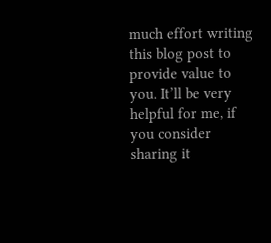much effort writing this blog post to provide value to you. It’ll be very helpful for me, if you consider sharing it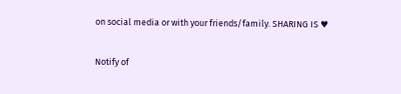on social media or with your friends/family. SHARING IS ♥

Notify of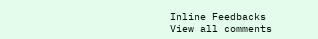Inline Feedbacks
View all comments